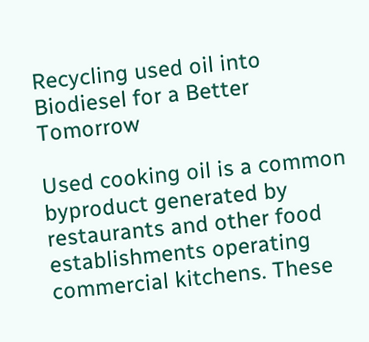Recycling used oil into Biodiesel for a Better Tomorrow

Used cooking oil is a common byproduct generated by restaurants and other food establishments operating commercial kitchens. These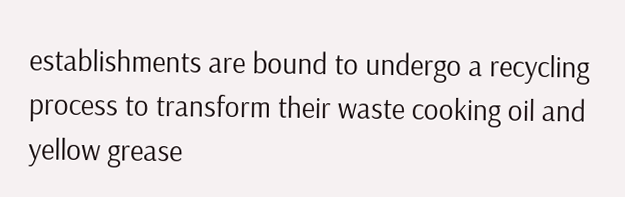establishments are bound to undergo a recycling process to transform their waste cooking oil and yellow grease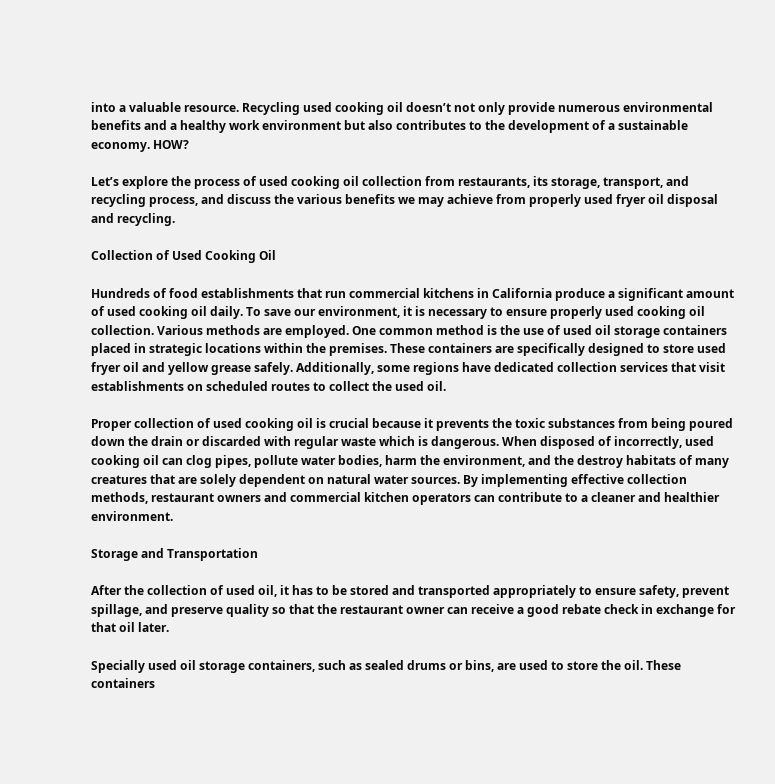into a valuable resource. Recycling used cooking oil doesn’t not only provide numerous environmental benefits and a healthy work environment but also contributes to the development of a sustainable economy. HOW?

Let’s explore the process of used cooking oil collection from restaurants, its storage, transport, and recycling process, and discuss the various benefits we may achieve from properly used fryer oil disposal and recycling.

Collection of Used Cooking Oil

Hundreds of food establishments that run commercial kitchens in California produce a significant amount of used cooking oil daily. To save our environment, it is necessary to ensure properly used cooking oil collection. Various methods are employed. One common method is the use of used oil storage containers placed in strategic locations within the premises. These containers are specifically designed to store used fryer oil and yellow grease safely. Additionally, some regions have dedicated collection services that visit establishments on scheduled routes to collect the used oil.

Proper collection of used cooking oil is crucial because it prevents the toxic substances from being poured down the drain or discarded with regular waste which is dangerous. When disposed of incorrectly, used cooking oil can clog pipes, pollute water bodies, harm the environment, and the destroy habitats of many creatures that are solely dependent on natural water sources. By implementing effective collection methods, restaurant owners and commercial kitchen operators can contribute to a cleaner and healthier environment.

Storage and Transportation

After the collection of used oil, it has to be stored and transported appropriately to ensure safety, prevent spillage, and preserve quality so that the restaurant owner can receive a good rebate check in exchange for that oil later.

Specially used oil storage containers, such as sealed drums or bins, are used to store the oil. These containers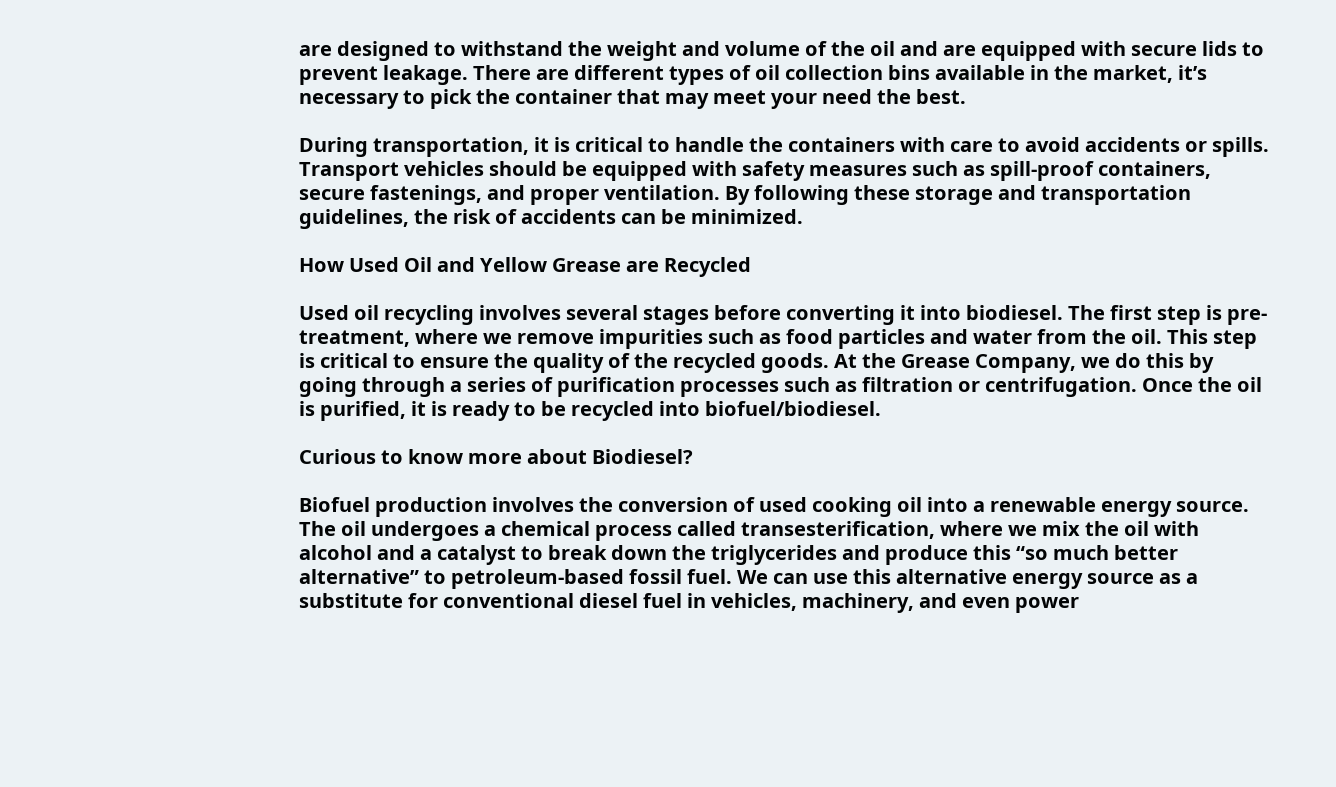are designed to withstand the weight and volume of the oil and are equipped with secure lids to prevent leakage. There are different types of oil collection bins available in the market, it’s necessary to pick the container that may meet your need the best.

During transportation, it is critical to handle the containers with care to avoid accidents or spills. Transport vehicles should be equipped with safety measures such as spill-proof containers, secure fastenings, and proper ventilation. By following these storage and transportation guidelines, the risk of accidents can be minimized.

How Used Oil and Yellow Grease are Recycled

Used oil recycling involves several stages before converting it into biodiesel. The first step is pre-treatment, where we remove impurities such as food particles and water from the oil. This step is critical to ensure the quality of the recycled goods. At the Grease Company, we do this by going through a series of purification processes such as filtration or centrifugation. Once the oil is purified, it is ready to be recycled into biofuel/biodiesel.

Curious to know more about Biodiesel?

Biofuel production involves the conversion of used cooking oil into a renewable energy source. The oil undergoes a chemical process called transesterification, where we mix the oil with alcohol and a catalyst to break down the triglycerides and produce this “so much better alternative” to petroleum-based fossil fuel. We can use this alternative energy source as a substitute for conventional diesel fuel in vehicles, machinery, and even power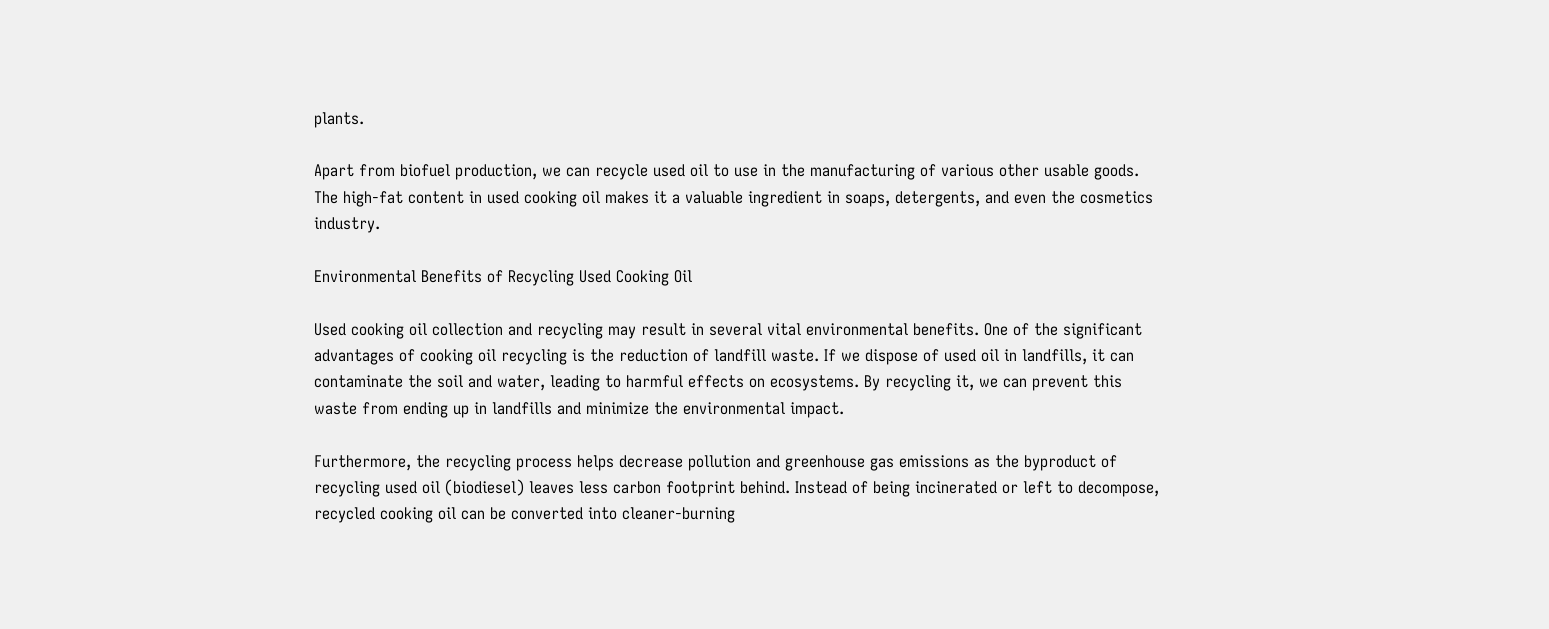plants.

Apart from biofuel production, we can recycle used oil to use in the manufacturing of various other usable goods. The high-fat content in used cooking oil makes it a valuable ingredient in soaps, detergents, and even the cosmetics industry.

Environmental Benefits of Recycling Used Cooking Oil

Used cooking oil collection and recycling may result in several vital environmental benefits. One of the significant advantages of cooking oil recycling is the reduction of landfill waste. If we dispose of used oil in landfills, it can contaminate the soil and water, leading to harmful effects on ecosystems. By recycling it, we can prevent this waste from ending up in landfills and minimize the environmental impact.

Furthermore, the recycling process helps decrease pollution and greenhouse gas emissions as the byproduct of recycling used oil (biodiesel) leaves less carbon footprint behind. Instead of being incinerated or left to decompose, recycled cooking oil can be converted into cleaner-burning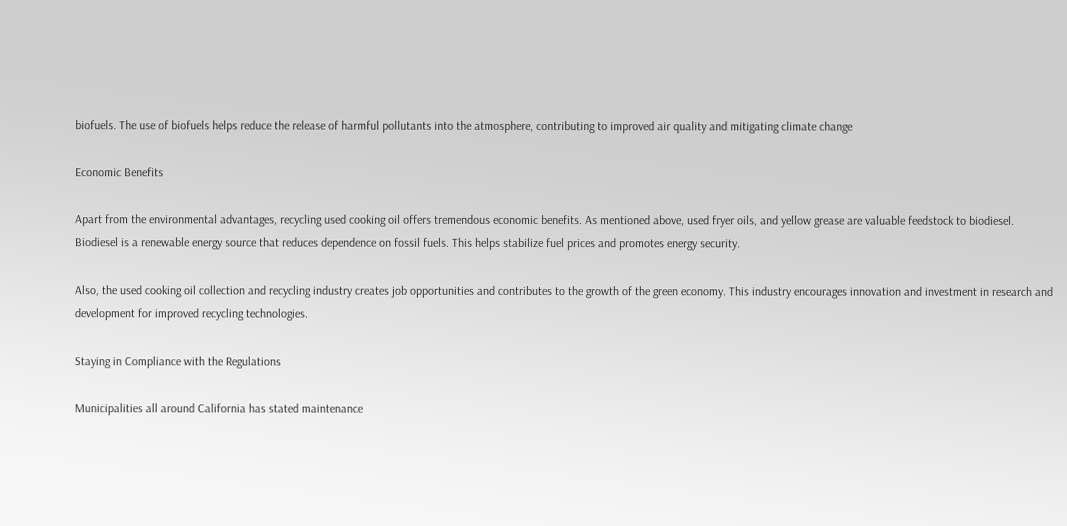biofuels. The use of biofuels helps reduce the release of harmful pollutants into the atmosphere, contributing to improved air quality and mitigating climate change

Economic Benefits

Apart from the environmental advantages, recycling used cooking oil offers tremendous economic benefits. As mentioned above, used fryer oils, and yellow grease are valuable feedstock to biodiesel. Biodiesel is a renewable energy source that reduces dependence on fossil fuels. This helps stabilize fuel prices and promotes energy security.

Also, the used cooking oil collection and recycling industry creates job opportunities and contributes to the growth of the green economy. This industry encourages innovation and investment in research and development for improved recycling technologies.

Staying in Compliance with the Regulations

Municipalities all around California has stated maintenance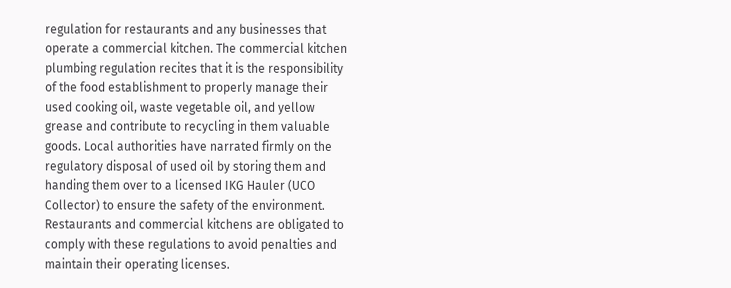regulation for restaurants and any businesses that operate a commercial kitchen. The commercial kitchen plumbing regulation recites that it is the responsibility of the food establishment to properly manage their used cooking oil, waste vegetable oil, and yellow grease and contribute to recycling in them valuable goods. Local authorities have narrated firmly on the regulatory disposal of used oil by storing them and handing them over to a licensed IKG Hauler (UCO Collector) to ensure the safety of the environment. Restaurants and commercial kitchens are obligated to comply with these regulations to avoid penalties and maintain their operating licenses.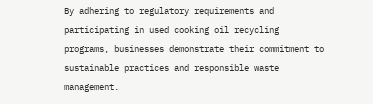By adhering to regulatory requirements and participating in used cooking oil recycling programs, businesses demonstrate their commitment to sustainable practices and responsible waste management.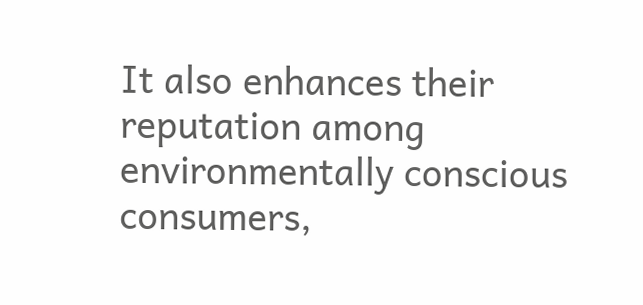It also enhances their reputation among environmentally conscious consumers,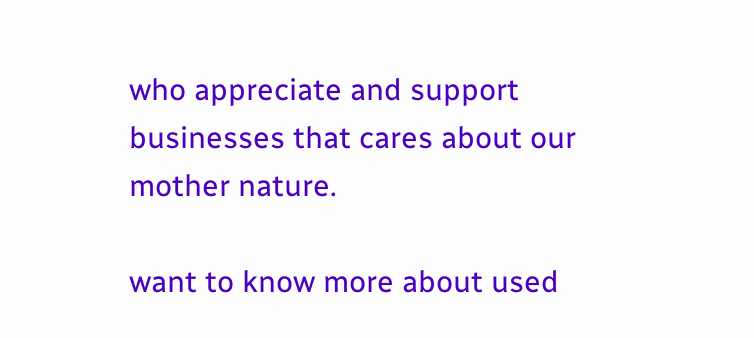who appreciate and support businesses that cares about our mother nature.

want to know more about used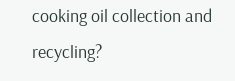cooking oil collection and recycling?